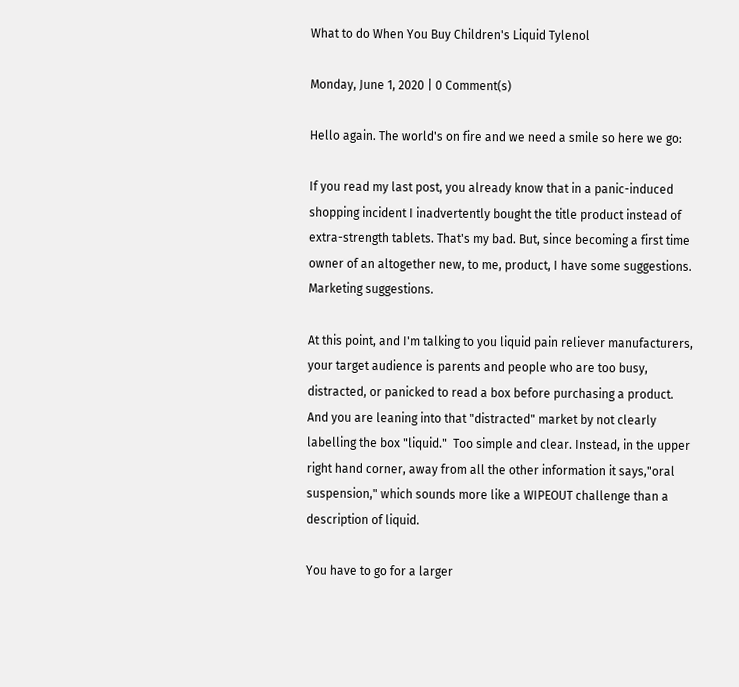What to do When You Buy Children's Liquid Tylenol

Monday, June 1, 2020 | 0 Comment(s)

Hello again. The world's on fire and we need a smile so here we go:

If you read my last post, you already know that in a panic-induced shopping incident I inadvertently bought the title product instead of extra-strength tablets. That's my bad. But, since becoming a first time owner of an altogether new, to me, product, I have some suggestions. Marketing suggestions.

At this point, and I'm talking to you liquid pain reliever manufacturers, your target audience is parents and people who are too busy, distracted, or panicked to read a box before purchasing a product. And you are leaning into that "distracted" market by not clearly labelling the box "liquid."  Too simple and clear. Instead, in the upper right hand corner, away from all the other information it says,"oral suspension," which sounds more like a WIPEOUT challenge than a description of liquid.

You have to go for a larger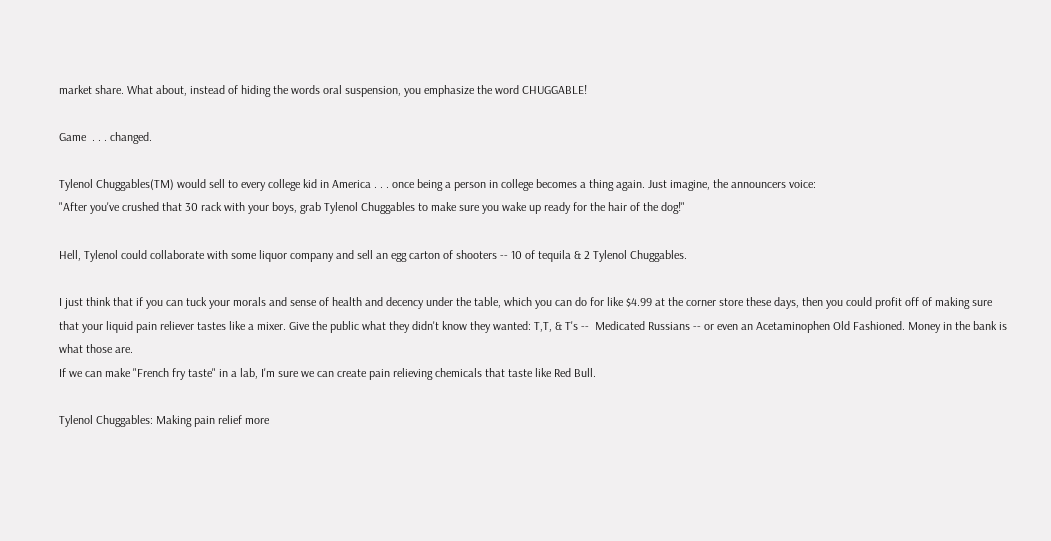market share. What about, instead of hiding the words oral suspension, you emphasize the word CHUGGABLE!

Game  . . . changed.

Tylenol Chuggables(TM) would sell to every college kid in America . . . once being a person in college becomes a thing again. Just imagine, the announcers voice:
"After you've crushed that 30 rack with your boys, grab Tylenol Chuggables to make sure you wake up ready for the hair of the dog!"

Hell, Tylenol could collaborate with some liquor company and sell an egg carton of shooters -- 10 of tequila & 2 Tylenol Chuggables.

I just think that if you can tuck your morals and sense of health and decency under the table, which you can do for like $4.99 at the corner store these days, then you could profit off of making sure that your liquid pain reliever tastes like a mixer. Give the public what they didn't know they wanted: T,T, & T's --  Medicated Russians -- or even an Acetaminophen Old Fashioned. Money in the bank is what those are.
If we can make "French fry taste" in a lab, I'm sure we can create pain relieving chemicals that taste like Red Bull.

Tylenol Chuggables: Making pain relief more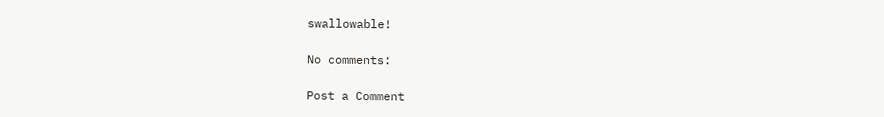swallowable!

No comments:

Post a Comment